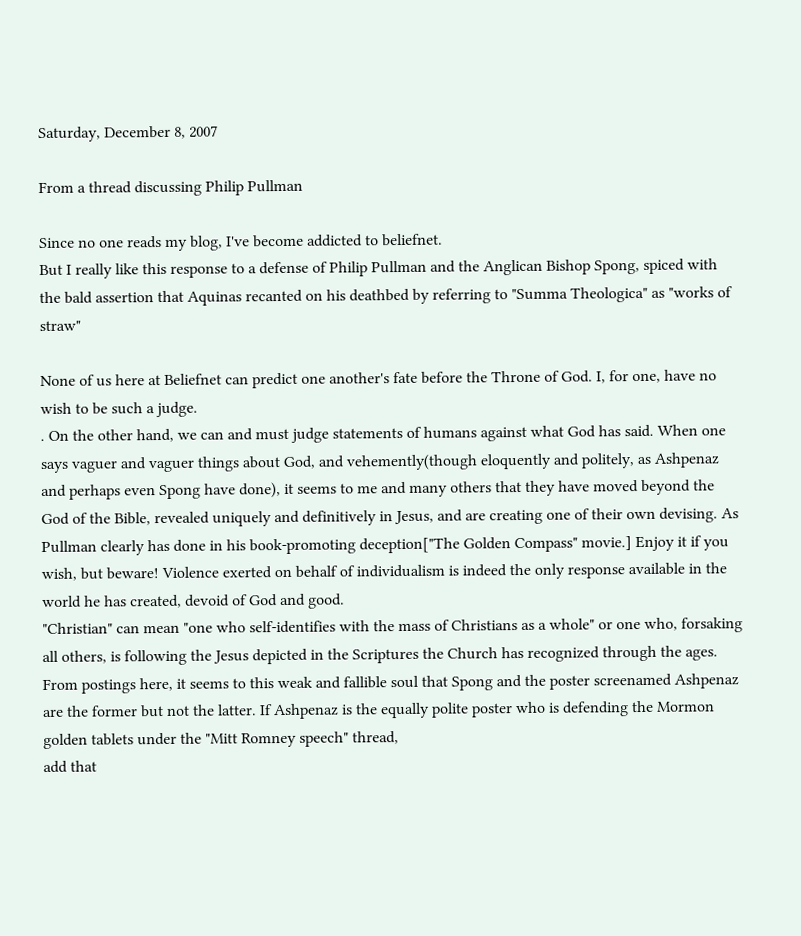Saturday, December 8, 2007

From a thread discussing Philip Pullman

Since no one reads my blog, I've become addicted to beliefnet.
But I really like this response to a defense of Philip Pullman and the Anglican Bishop Spong, spiced with the bald assertion that Aquinas recanted on his deathbed by referring to "Summa Theologica" as "works of straw"

None of us here at Beliefnet can predict one another's fate before the Throne of God. I, for one, have no wish to be such a judge.
. On the other hand, we can and must judge statements of humans against what God has said. When one says vaguer and vaguer things about God, and vehemently(though eloquently and politely, as Ashpenaz and perhaps even Spong have done), it seems to me and many others that they have moved beyond the God of the Bible, revealed uniquely and definitively in Jesus, and are creating one of their own devising. As Pullman clearly has done in his book-promoting deception["The Golden Compass" movie.] Enjoy it if you wish, but beware! Violence exerted on behalf of individualism is indeed the only response available in the world he has created, devoid of God and good.
"Christian" can mean "one who self-identifies with the mass of Christians as a whole" or one who, forsaking all others, is following the Jesus depicted in the Scriptures the Church has recognized through the ages. From postings here, it seems to this weak and fallible soul that Spong and the poster screenamed Ashpenaz are the former but not the latter. If Ashpenaz is the equally polite poster who is defending the Mormon golden tablets under the "Mitt Romney speech" thread,
add that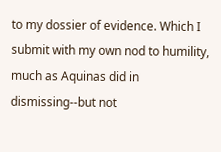to my dossier of evidence. Which I submit with my own nod to humility, much as Aquinas did in dismissing--but not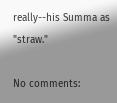really--his Summa as "straw."

No comments: